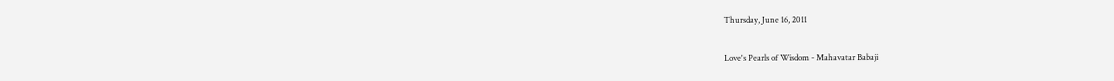Thursday, June 16, 2011

Love's Pearls of Wisdom - Mahavatar Babaji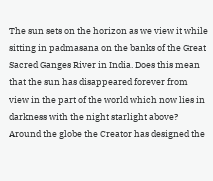The sun sets on the horizon as we view it while sitting in padmasana on the banks of the Great Sacred Ganges River in India. Does this mean that the sun has disappeared forever from view in the part of the world which now lies in darkness with the night starlight above? Around the globe the Creator has designed the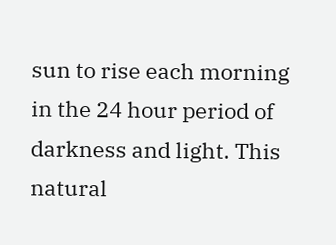sun to rise each morning in the 24 hour period of darkness and light. This natural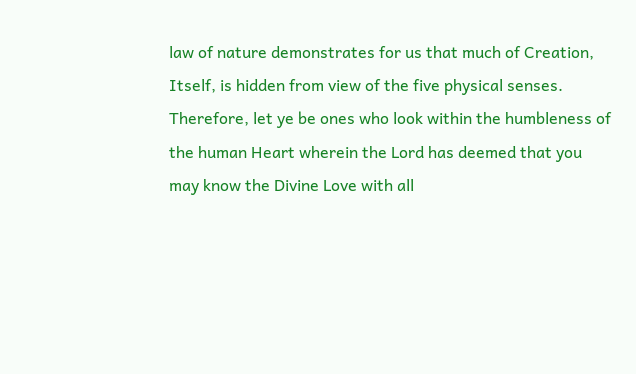law of nature demonstrates for us that much of Creation, Itself, is hidden from view of the five physical senses. Therefore, let ye be ones who look within the humbleness of the human Heart wherein the Lord has deemed that you may know the Divine Love with all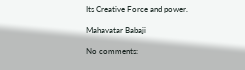Its Creative Force and power.

Mahavatar Babaji

No comments: